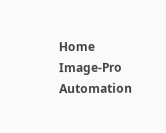Home Image-Pro Automation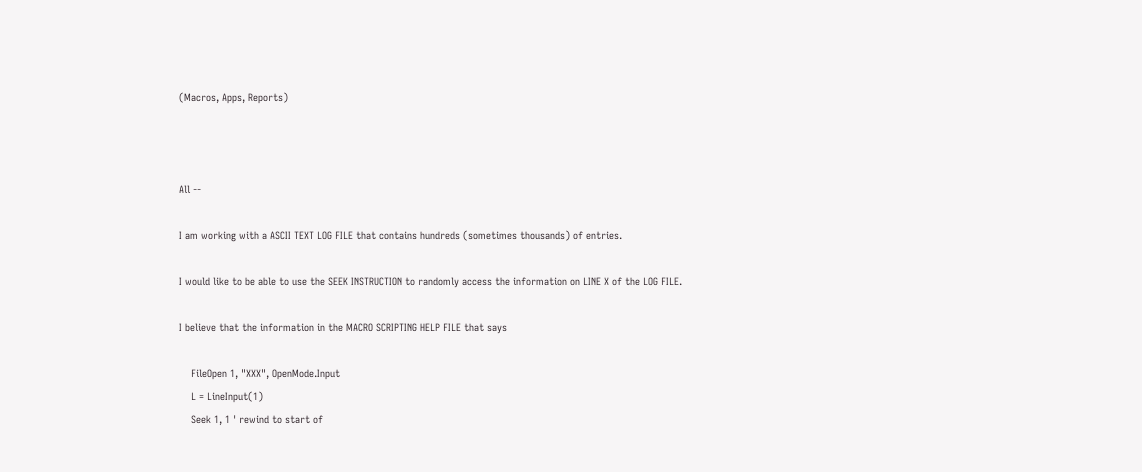(Macros, Apps, Reports)



All --

I am working with a ASCII TEXT LOG FILE that contains hundreds (sometimes thousands) of entries.

I would like to be able to use the SEEK INSTRUCTION to randomly access the information on LINE X of the LOG FILE.

I believe that the information in the MACRO SCRIPTING HELP FILE that says

    FileOpen 1, "XXX", OpenMode.Input
    L = LineInput(1)
    Seek 1, 1 ' rewind to start of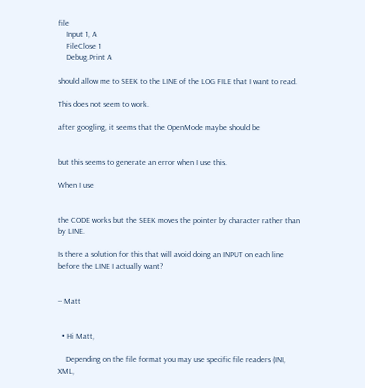file
    Input 1, A
    FileClose 1
    Debug.Print A

should allow me to SEEK to the LINE of the LOG FILE that I want to read.

This does not seem to work.

after googling, it seems that the OpenMode maybe should be


but this seems to generate an error when I use this.

When I use


the CODE works but the SEEK moves the pointer by character rather than by LINE.

Is there a solution for this that will avoid doing an INPUT on each line before the LINE I actually want?


-- Matt


  • Hi Matt,

    Depending on the file format you may use specific file readers (INI, XML,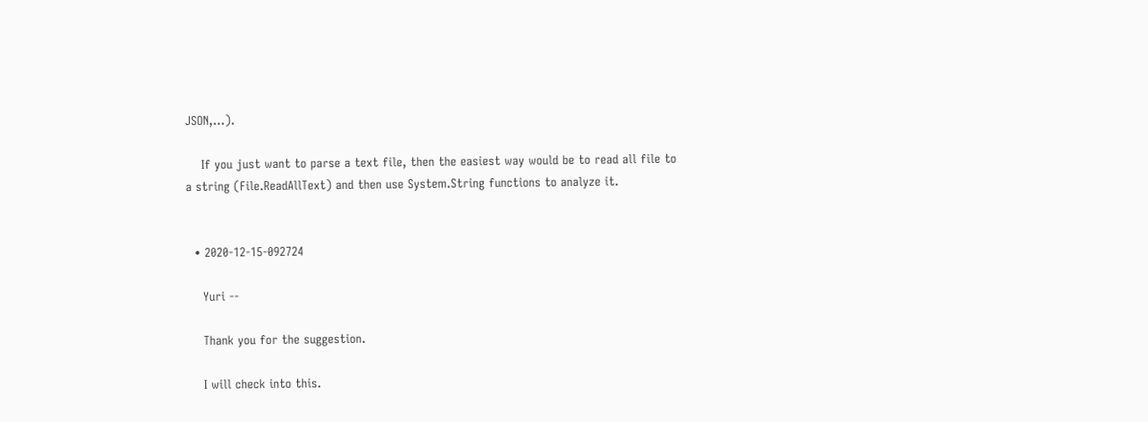JSON,...).

    If you just want to parse a text file, then the easiest way would be to read all file to a string (File.ReadAllText) and then use System.String functions to analyze it.


  • 2020-12-15-092724

    Yuri --

    Thank you for the suggestion.

    I will check into this.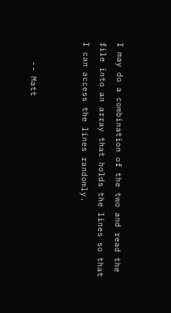I may do a combination of the two and read the file into an array that holds the lines so that I can access the lines randomly.


    -- Matt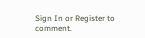Sign In or Register to comment.